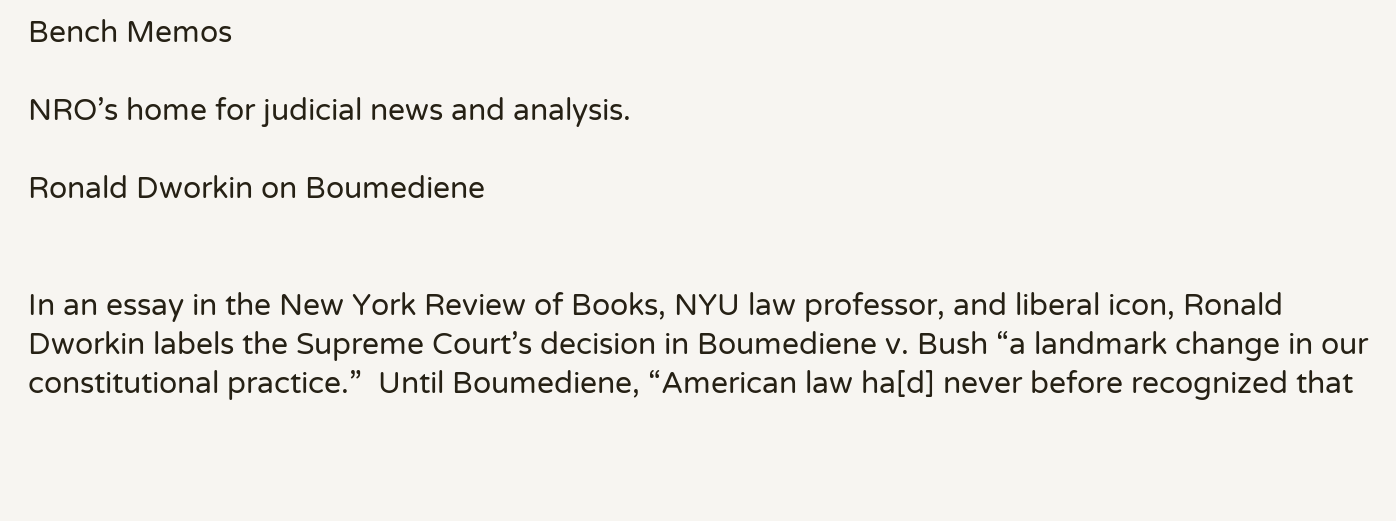Bench Memos

NRO’s home for judicial news and analysis.

Ronald Dworkin on Boumediene


In an essay in the New York Review of Books, NYU law professor, and liberal icon, Ronald Dworkin labels the Supreme Court’s decision in Boumediene v. Bush “a landmark change in our constitutional practice.”  Until Boumediene, “American law ha[d] never before recognized that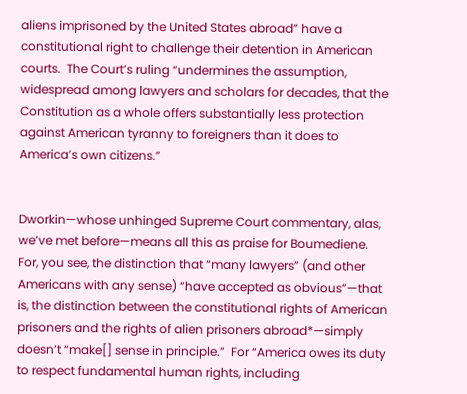aliens imprisoned by the United States abroad” have a constitutional right to challenge their detention in American courts.  The Court’s ruling “undermines the assumption, widespread among lawyers and scholars for decades, that the Constitution as a whole offers substantially less protection against American tyranny to foreigners than it does to America’s own citizens.”


Dworkin—whose unhinged Supreme Court commentary, alas, we’ve met before—means all this as praise for Boumediene.  For, you see, the distinction that “many lawyers” (and other Americans with any sense) “have accepted as obvious”—that is, the distinction between the constitutional rights of American prisoners and the rights of alien prisoners abroad*—simply doesn’t “make[] sense in principle.”  For “America owes its duty to respect fundamental human rights, including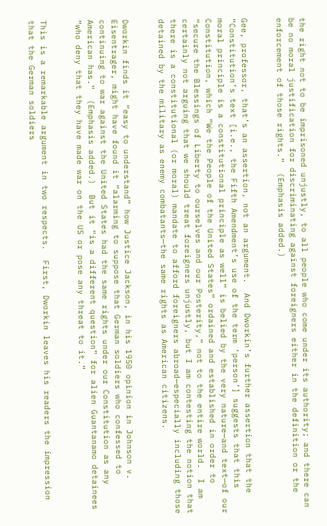the right not to be imprisoned unjustly, to all people who come under its authority; and there can be no moral justification for discriminating against foreigners either in the definition or the enforcement of those rights.”  (Emphasis added.)


Gee, professor, that’s an assertion, not an argument.  And Dworkin’s further assertion that the “Constitution’s text [i.e., the Fifth Amendment’s use of the term ‘person’] suggests that this moral principle is a constitutional principle as well” is belied by the very nature—and text—of our Constitution, which “We the People of the United States” ordained and established in order to “secure the Blessings of Liberty to ourselves and our Posterity,” not to the entire world.  I am certainly not arguing that we should treat foreigners unjustly, but I am contesting the notion that there is a constitutional (or moral) mandate to afford foreigners abroad—especially including those detained by the military as enemy combatants—the same rights as American citizens.


Dworkin finds it “easy to understand” how Justice Jackson, in his 1950 opinion in Johnson v. Eisentrager, might have found it “alarming to suppose that German soldiers who confessed to continuing to war against the United States had the same rights under our Constitution as any American has.”  (Emphasis added.)  But it “is a different question” for alien Guantanamo detainees “who deny that they have made war on the US or pose any threat to it.”


This is a remarkable argument in two respects.  First, Dworkin leaves his readers the impression that the German soldiers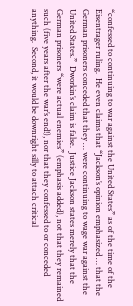“confessed to continuing to war against the United States” as of the time of the Eisentrager ruling.  He even claims that “Jackson’s opinion emphasized … that the German prisoners conceded that they … were continuing to wage war against the United States.”  Dworkin’s claim is false.  Justice Jackson states merely that the German prisoners “were actual enemies” (emphasis added), not that they remained such (five years after the war’s end!), nor that they confessed to or conceded anything.  Second, it would be downright silly to attach critical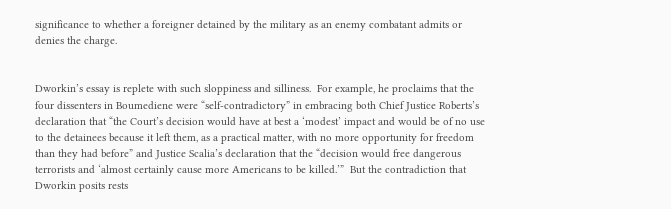significance to whether a foreigner detained by the military as an enemy combatant admits or denies the charge.


Dworkin’s essay is replete with such sloppiness and silliness.  For example, he proclaims that the four dissenters in Boumediene were “self-contradictory” in embracing both Chief Justice Roberts’s declaration that “the Court’s decision would have at best a ‘modest’ impact and would be of no use to the detainees because it left them, as a practical matter, with no more opportunity for freedom than they had before” and Justice Scalia’s declaration that the “decision would free dangerous terrorists and ‘almost certainly cause more Americans to be killed.’”  But the contradiction that Dworkin posits rests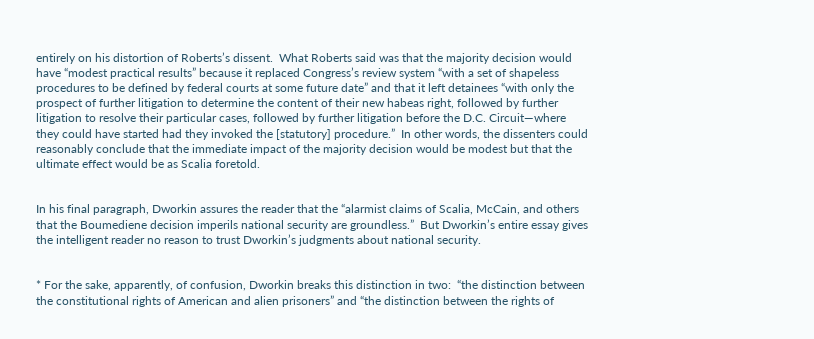entirely on his distortion of Roberts’s dissent.  What Roberts said was that the majority decision would have “modest practical results” because it replaced Congress’s review system “with a set of shapeless procedures to be defined by federal courts at some future date” and that it left detainees “with only the prospect of further litigation to determine the content of their new habeas right, followed by further litigation to resolve their particular cases, followed by further litigation before the D.C. Circuit—where they could have started had they invoked the [statutory] procedure.”  In other words, the dissenters could reasonably conclude that the immediate impact of the majority decision would be modest but that the ultimate effect would be as Scalia foretold.


In his final paragraph, Dworkin assures the reader that the “alarmist claims of Scalia, McCain, and others that the Boumediene decision imperils national security are groundless.”  But Dworkin’s entire essay gives the intelligent reader no reason to trust Dworkin’s judgments about national security.


* For the sake, apparently, of confusion, Dworkin breaks this distinction in two:  “the distinction between the constitutional rights of American and alien prisoners” and “the distinction between the rights of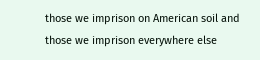those we imprison on American soil and those we imprison everywhere else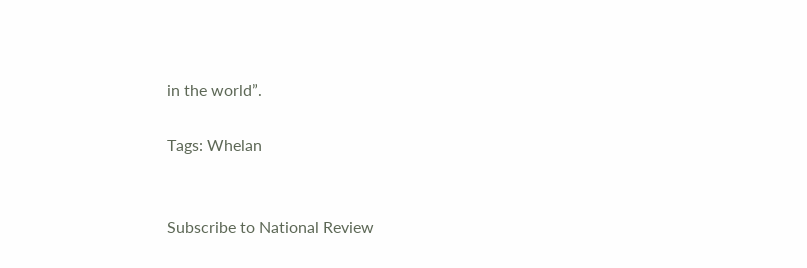in the world”.

Tags: Whelan


Subscribe to National Review